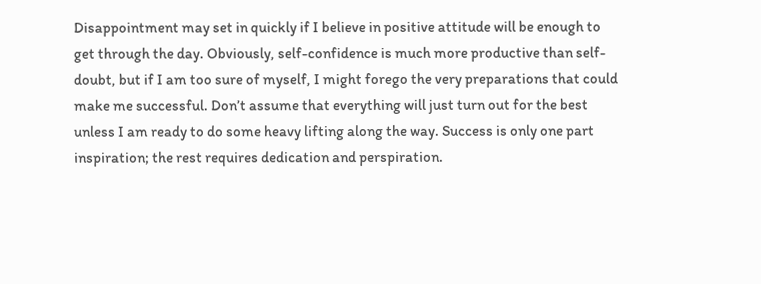Disappointment may set in quickly if I believe in positive attitude will be enough to get through the day. Obviously, self-confidence is much more productive than self-doubt, but if I am too sure of myself, I might forego the very preparations that could make me successful. Don’t assume that everything will just turn out for the best unless I am ready to do some heavy lifting along the way. Success is only one part inspiration; the rest requires dedication and perspiration.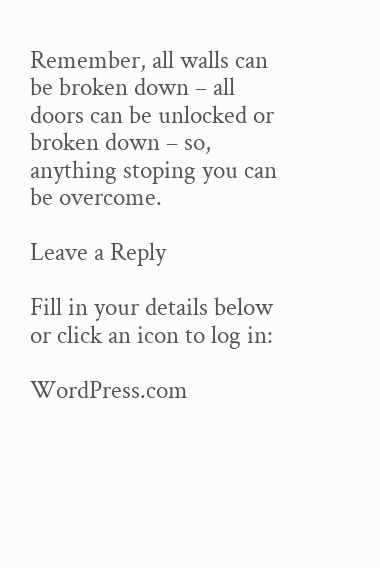Remember, all walls can be broken down – all doors can be unlocked or broken down – so, anything stoping you can be overcome.

Leave a Reply

Fill in your details below or click an icon to log in:

WordPress.com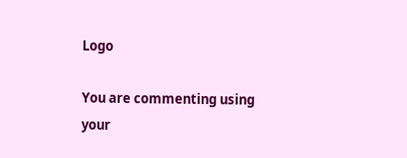Logo

You are commenting using your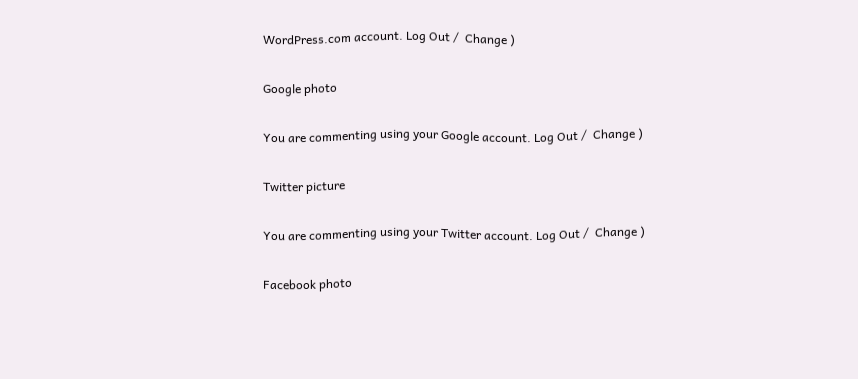WordPress.com account. Log Out /  Change )

Google photo

You are commenting using your Google account. Log Out /  Change )

Twitter picture

You are commenting using your Twitter account. Log Out /  Change )

Facebook photo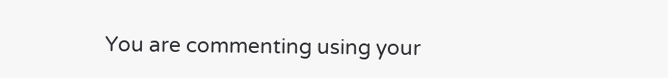You are commenting using your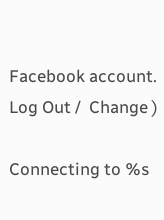Facebook account. Log Out /  Change )

Connecting to %s